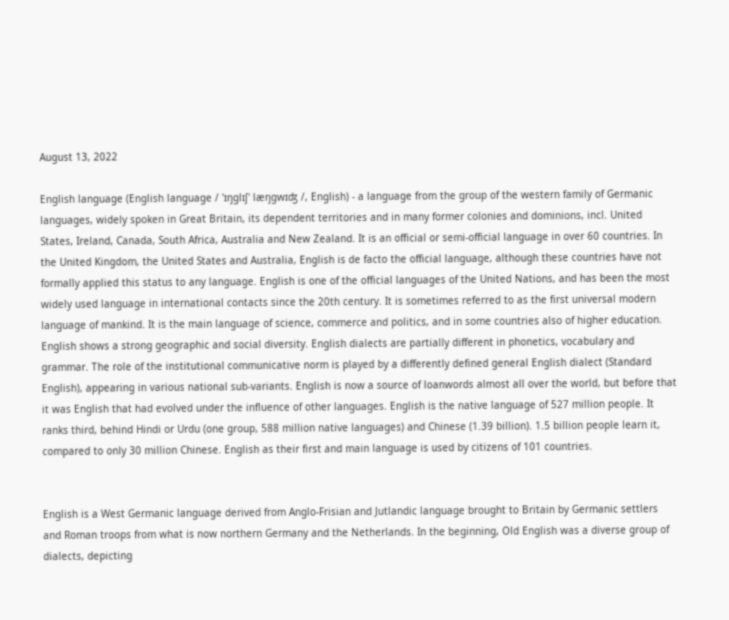August 13, 2022

English language (English language / 'ɪŋglɪʃ' læŋgwɪʤ /, English) - a language from the group of the western family of Germanic languages, widely spoken in Great Britain, its dependent territories and in many former colonies and dominions, incl. United States, Ireland, Canada, South Africa, Australia and New Zealand. It is an official or semi-official language in over 60 countries. In the United Kingdom, the United States and Australia, English is de facto the official language, although these countries have not formally applied this status to any language. English is one of the official languages of the United Nations, and has been the most widely used language in international contacts since the 20th century. It is sometimes referred to as the first universal modern language of mankind. It is the main language of science, commerce and politics, and in some countries also of higher education. English shows a strong geographic and social diversity. English dialects are partially different in phonetics, vocabulary and grammar. The role of the institutional communicative norm is played by a differently defined general English dialect (Standard English), appearing in various national sub-variants. English is now a source of loanwords almost all over the world, but before that it was English that had evolved under the influence of other languages. English is the native language of 527 million people. It ranks third, behind Hindi or Urdu (one group, 588 million native languages) and Chinese (1.39 billion). 1.5 billion people learn it, compared to only 30 million Chinese. English as their first and main language is used by citizens of 101 countries.


English is a West Germanic language derived from Anglo-Frisian and Jutlandic language brought to Britain by Germanic settlers and Roman troops from what is now northern Germany and the Netherlands. In the beginning, Old English was a diverse group of dialects, depicting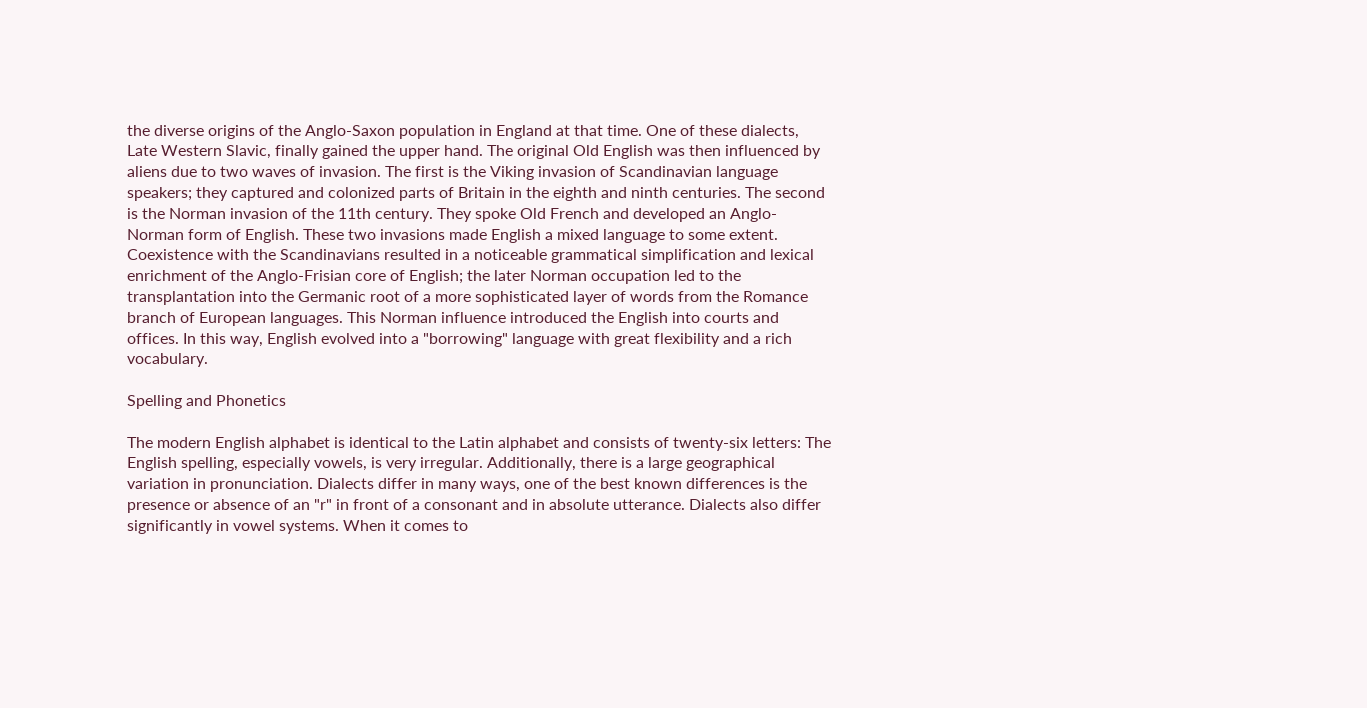the diverse origins of the Anglo-Saxon population in England at that time. One of these dialects, Late Western Slavic, finally gained the upper hand. The original Old English was then influenced by aliens due to two waves of invasion. The first is the Viking invasion of Scandinavian language speakers; they captured and colonized parts of Britain in the eighth and ninth centuries. The second is the Norman invasion of the 11th century. They spoke Old French and developed an Anglo-Norman form of English. These two invasions made English a mixed language to some extent. Coexistence with the Scandinavians resulted in a noticeable grammatical simplification and lexical enrichment of the Anglo-Frisian core of English; the later Norman occupation led to the transplantation into the Germanic root of a more sophisticated layer of words from the Romance branch of European languages. This Norman influence introduced the English into courts and offices. In this way, English evolved into a "borrowing" language with great flexibility and a rich vocabulary.

Spelling and Phonetics

The modern English alphabet is identical to the Latin alphabet and consists of twenty-six letters: The English spelling, especially vowels, is very irregular. Additionally, there is a large geographical variation in pronunciation. Dialects differ in many ways, one of the best known differences is the presence or absence of an "r" in front of a consonant and in absolute utterance. Dialects also differ significantly in vowel systems. When it comes to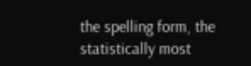the spelling form, the statistically most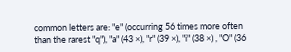common letters are: "e" (occurring 56 times more often than the rarest "q"), "a" (43 ×), "r" (39 ×), "i" (38 ×) , "O" (36